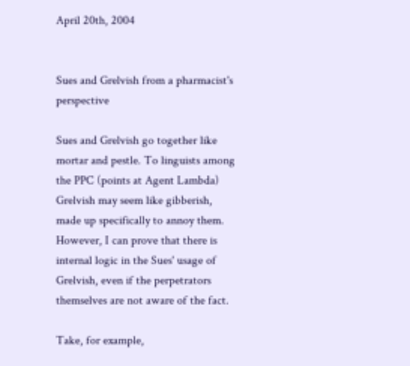April 20th, 2004


Sues and Grelvish from a pharmacist's perspective

Sues and Grelvish go together like mortar and pestle. To linguists among the PPC (points at Agent Lambda) Grelvish may seem like gibberish, made up specifically to annoy them. However, I can prove that there is internal logic in the Sues' usage of Grelvish, even if the perpetrators themselves are not aware of the fact.

Take, for example,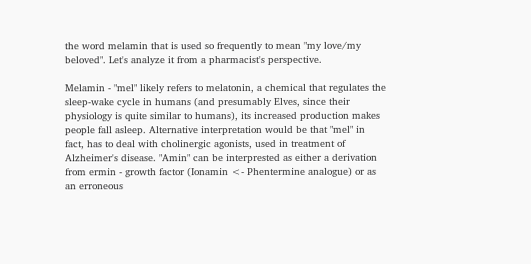the word melamin that is used so frequently to mean "my love/my beloved". Let's analyze it from a pharmacist's perspective.

Melamin - "mel" likely refers to melatonin, a chemical that regulates the sleep-wake cycle in humans (and presumably Elves, since their physiology is quite similar to humans), its increased production makes people fall asleep. Alternative interpretation would be that "mel" in fact, has to deal with cholinergic agonists, used in treatment of Alzheimer's disease. "Amin" can be interprested as either a derivation from ermin - growth factor (Ionamin <- Phentermine analogue) or as an erroneous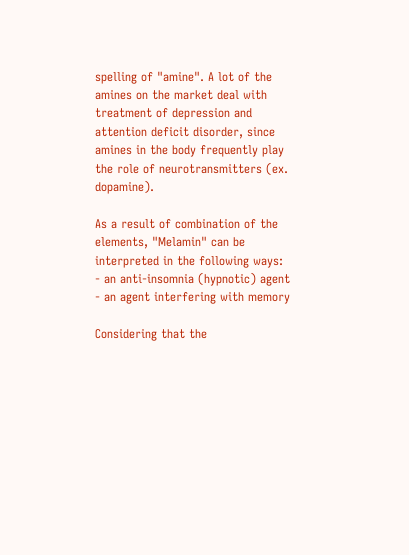spelling of "amine". A lot of the amines on the market deal with treatment of depression and attention deficit disorder, since amines in the body frequently play the role of neurotransmitters (ex. dopamine).

As a result of combination of the elements, "Melamin" can be interpreted in the following ways:
- an anti-insomnia (hypnotic) agent
- an agent interfering with memory

Considering that the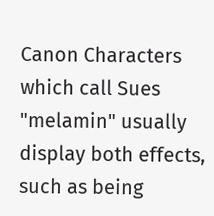Canon Characters which call Sues "melamin" usually display both effects, such as being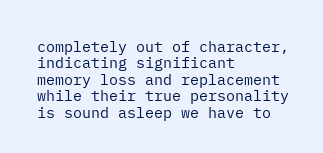completely out of character, indicating significant memory loss and replacement while their true personality is sound asleep we have to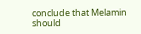conclude that Melamin should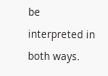be interpreted in both ways.